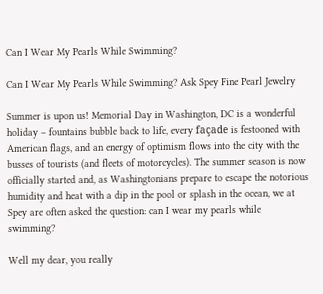Can I Wear My Pearls While Swimming?

Can I Wear My Pearls While Swimming? Ask Spey Fine Pearl Jewelry

Summer is upon us! Memorial Day in Washington, DC is a wonderful holiday – fountains bubble back to life, every façade is festooned with American flags, and an energy of optimism flows into the city with the busses of tourists (and fleets of motorcycles). The summer season is now officially started and, as Washingtonians prepare to escape the notorious humidity and heat with a dip in the pool or splash in the ocean, we at Spey are often asked the question: can I wear my pearls while swimming?

Well my dear, you really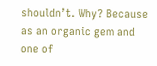shouldn’t. Why? Because as an organic gem and one of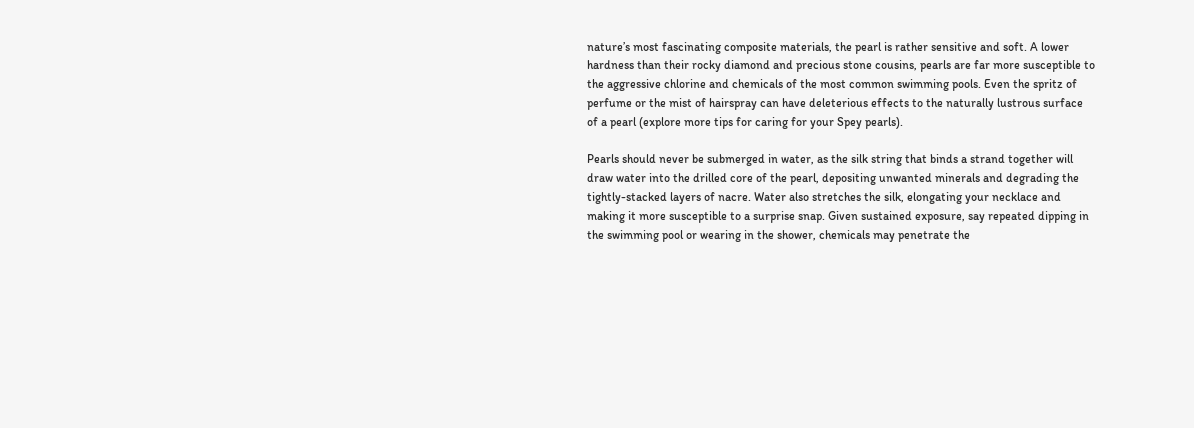nature’s most fascinating composite materials, the pearl is rather sensitive and soft. A lower hardness than their rocky diamond and precious stone cousins, pearls are far more susceptible to the aggressive chlorine and chemicals of the most common swimming pools. Even the spritz of perfume or the mist of hairspray can have deleterious effects to the naturally lustrous surface of a pearl (explore more tips for caring for your Spey pearls).

Pearls should never be submerged in water, as the silk string that binds a strand together will draw water into the drilled core of the pearl, depositing unwanted minerals and degrading the tightly-stacked layers of nacre. Water also stretches the silk, elongating your necklace and making it more susceptible to a surprise snap. Given sustained exposure, say repeated dipping in the swimming pool or wearing in the shower, chemicals may penetrate the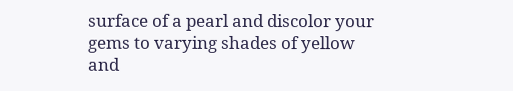surface of a pearl and discolor your gems to varying shades of yellow and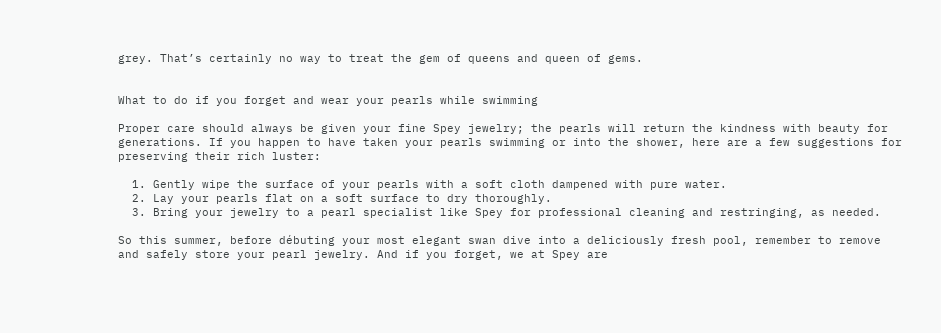grey. That’s certainly no way to treat the gem of queens and queen of gems.


What to do if you forget and wear your pearls while swimming

Proper care should always be given your fine Spey jewelry; the pearls will return the kindness with beauty for generations. If you happen to have taken your pearls swimming or into the shower, here are a few suggestions for preserving their rich luster:

  1. Gently wipe the surface of your pearls with a soft cloth dampened with pure water.
  2. Lay your pearls flat on a soft surface to dry thoroughly.
  3. Bring your jewelry to a pearl specialist like Spey for professional cleaning and restringing, as needed.

So this summer, before débuting your most elegant swan dive into a deliciously fresh pool, remember to remove and safely store your pearl jewelry. And if you forget, we at Spey are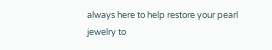always here to help restore your pearl jewelry to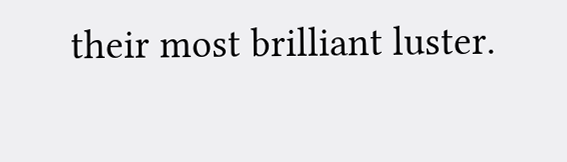their most brilliant luster.